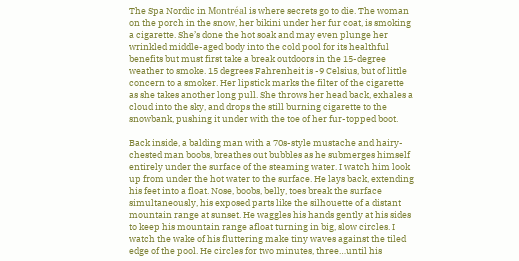The Spa Nordic in Montréal is where secrets go to die. The woman on the porch in the snow, her bikini under her fur coat, is smoking a cigarette. She’s done the hot soak and may even plunge her wrinkled middle-aged body into the cold pool for its healthful benefits but must first take a break outdoors in the 15-degree weather to smoke. 15 degrees Fahrenheit is -9 Celsius, but of little concern to a smoker. Her lipstick marks the filter of the cigarette as she takes another long pull. She throws her head back, exhales a cloud into the sky, and drops the still burning cigarette to the snowbank, pushing it under with the toe of her fur-topped boot.

Back inside, a balding man with a 70s-style mustache and hairy-chested man boobs, breathes out bubbles as he submerges himself entirely under the surface of the steaming water. I watch him look up from under the hot water to the surface. He lays back, extending his feet into a float. Nose, boobs, belly, toes break the surface simultaneously, his exposed parts like the silhouette of a distant mountain range at sunset. He waggles his hands gently at his sides to keep his mountain range afloat turning in big, slow circles. I watch the wake of his fluttering make tiny waves against the tiled edge of the pool. He circles for two minutes, three…until his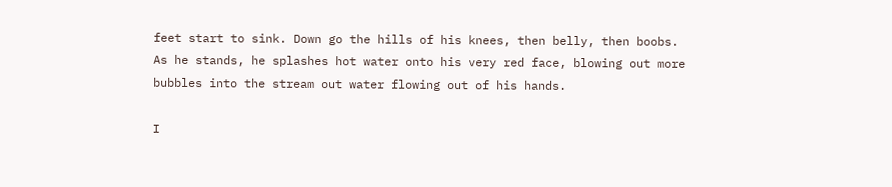feet start to sink. Down go the hills of his knees, then belly, then boobs. As he stands, he splashes hot water onto his very red face, blowing out more bubbles into the stream out water flowing out of his hands.

I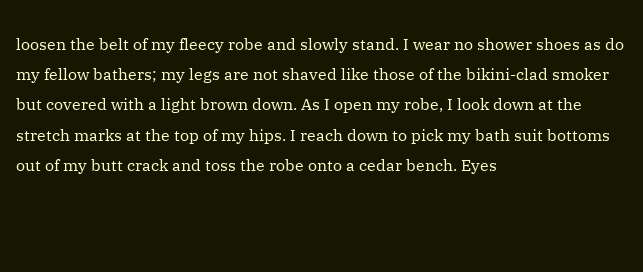loosen the belt of my fleecy robe and slowly stand. I wear no shower shoes as do my fellow bathers; my legs are not shaved like those of the bikini-clad smoker but covered with a light brown down. As I open my robe, I look down at the stretch marks at the top of my hips. I reach down to pick my bath suit bottoms out of my butt crack and toss the robe onto a cedar bench. Eyes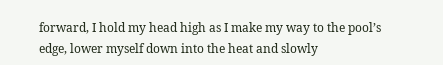forward, I hold my head high as I make my way to the pool’s edge, lower myself down into the heat and slowly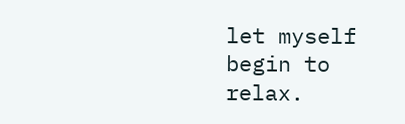let myself begin to relax.